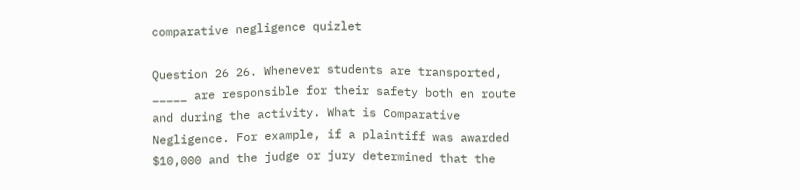comparative negligence quizlet

Question 26 26. Whenever students are transported, _____ are responsible for their safety both en route and during the activity. What is Comparative Negligence. For example, if a plaintiff was awarded $10,000 and the judge or jury determined that the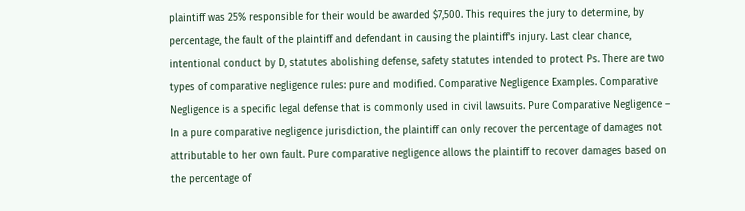plaintiff was 25% responsible for their would be awarded $7,500. This requires the jury to determine, by percentage, the fault of the plaintiff and defendant in causing the plaintiff's injury. Last clear chance, intentional conduct by D, statutes abolishing defense, safety statutes intended to protect Ps. There are two types of comparative negligence rules: pure and modified. Comparative Negligence Examples. Comparative Negligence is a specific legal defense that is commonly used in civil lawsuits. Pure Comparative Negligence – In a pure comparative negligence jurisdiction, the plaintiff can only recover the percentage of damages not attributable to her own fault. Pure comparative negligence allows the plaintiff to recover damages based on the percentage of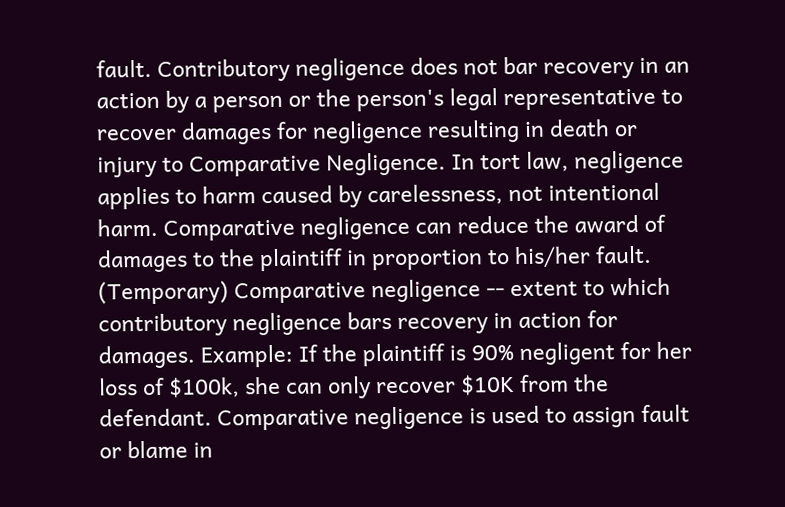fault. Contributory negligence does not bar recovery in an action by a person or the person's legal representative to recover damages for negligence resulting in death or injury to Comparative Negligence. In tort law, negligence applies to harm caused by carelessness, not intentional harm. Comparative negligence can reduce the award of damages to the plaintiff in proportion to his/her fault. (Temporary) Comparative negligence -- extent to which contributory negligence bars recovery in action for damages. Example: If the plaintiff is 90% negligent for her loss of $100k, she can only recover $10K from the defendant. Comparative negligence is used to assign fault or blame in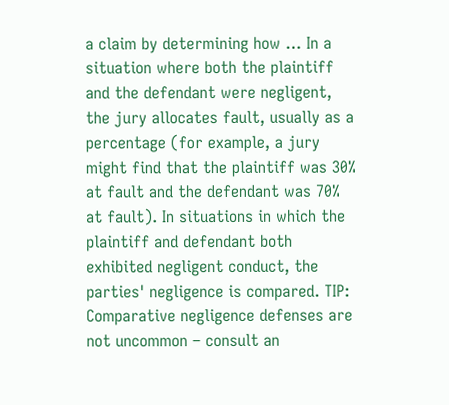a claim by determining how … In a situation where both the plaintiff and the defendant were negligent, the jury allocates fault, usually as a percentage (for example, a jury might find that the plaintiff was 30% at fault and the defendant was 70% at fault). In situations in which the plaintiff and defendant both exhibited negligent conduct, the parties' negligence is compared. TIP: Comparative negligence defenses are not uncommon – consult an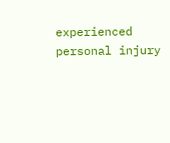experienced personal injury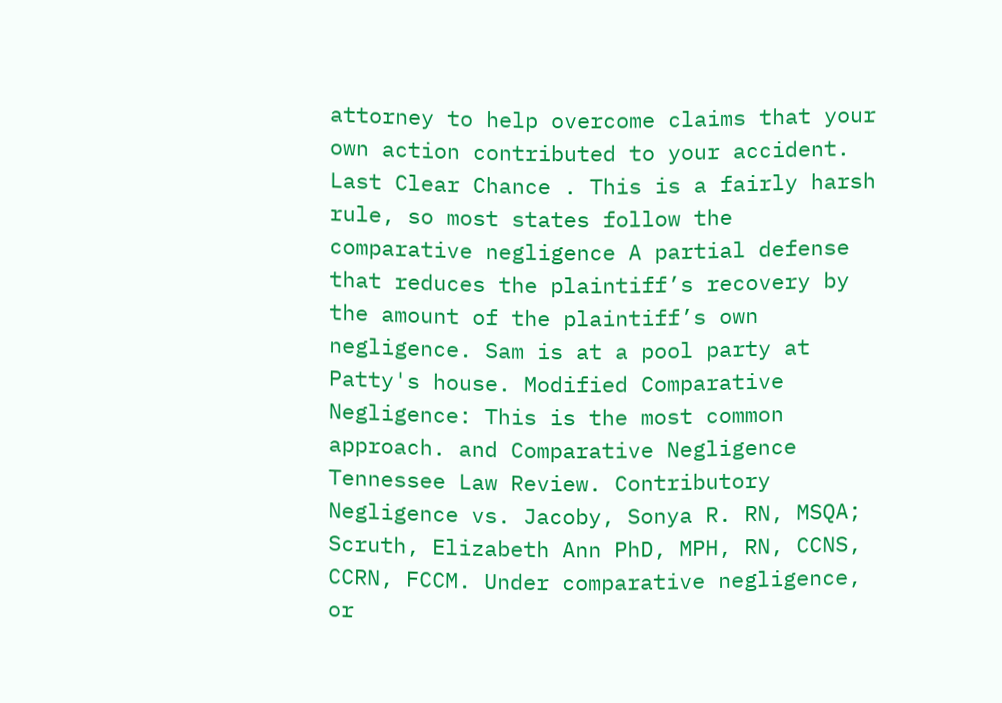attorney to help overcome claims that your own action contributed to your accident. Last Clear Chance . This is a fairly harsh rule, so most states follow the comparative negligence A partial defense that reduces the plaintiff’s recovery by the amount of the plaintiff’s own negligence. Sam is at a pool party at Patty's house. Modified Comparative Negligence: This is the most common approach. and Comparative Negligence Tennessee Law Review. Contributory Negligence vs. Jacoby, Sonya R. RN, MSQA; Scruth, Elizabeth Ann PhD, MPH, RN, CCNS, CCRN, FCCM. Under comparative negligence, or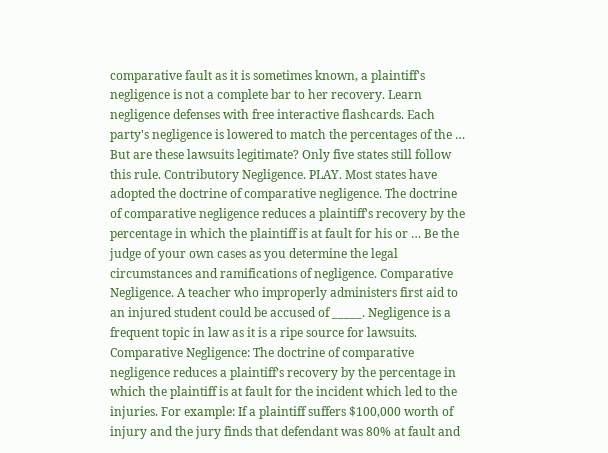comparative fault as it is sometimes known, a plaintiff's negligence is not a complete bar to her recovery. Learn negligence defenses with free interactive flashcards. Each party's negligence is lowered to match the percentages of the … But are these lawsuits legitimate? Only five states still follow this rule. Contributory Negligence. PLAY. Most states have adopted the doctrine of comparative negligence. The doctrine of comparative negligence reduces a plaintiff's recovery by the percentage in which the plaintiff is at fault for his or … Be the judge of your own cases as you determine the legal circumstances and ramifications of negligence. Comparative Negligence. A teacher who improperly administers first aid to an injured student could be accused of _____. Negligence is a frequent topic in law as it is a ripe source for lawsuits. Comparative Negligence: The doctrine of comparative negligence reduces a plaintiff’s recovery by the percentage in which the plaintiff is at fault for the incident which led to the injuries. For example: If a plaintiff suffers $100,000 worth of injury and the jury finds that defendant was 80% at fault and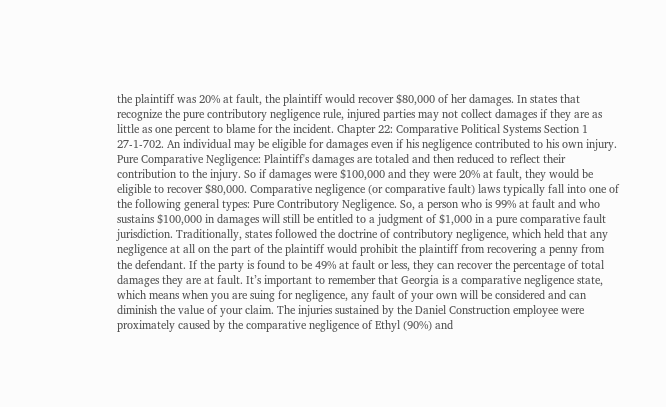the plaintiff was 20% at fault, the plaintiff would recover $80,000 of her damages. In states that recognize the pure contributory negligence rule, injured parties may not collect damages if they are as little as one percent to blame for the incident. Chapter 22: Comparative Political Systems Section 1 27-1-702. An individual may be eligible for damages even if his negligence contributed to his own injury. Pure Comparative Negligence: Plaintiff's damages are totaled and then reduced to reflect their contribution to the injury. So if damages were $100,000 and they were 20% at fault, they would be eligible to recover $80,000. Comparative negligence (or comparative fault) laws typically fall into one of the following general types: Pure Contributory Negligence. So, a person who is 99% at fault and who sustains $100,000 in damages will still be entitled to a judgment of $1,000 in a pure comparative fault jurisdiction. Traditionally, states followed the doctrine of contributory negligence, which held that any negligence at all on the part of the plaintiff would prohibit the plaintiff from recovering a penny from the defendant. If the party is found to be 49% at fault or less, they can recover the percentage of total damages they are at fault. It’s important to remember that Georgia is a comparative negligence state, which means when you are suing for negligence, any fault of your own will be considered and can diminish the value of your claim. The injuries sustained by the Daniel Construction employee were proximately caused by the comparative negligence of Ethyl (90%) and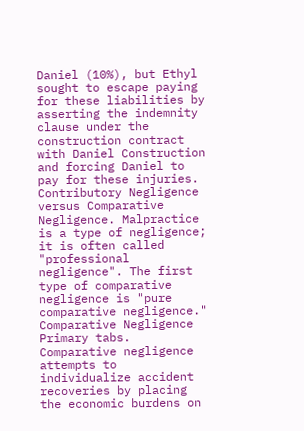Daniel (10%), but Ethyl sought to escape paying for these liabilities by asserting the indemnity clause under the construction contract with Daniel Construction and forcing Daniel to pay for these injuries. Contributory Negligence versus Comparative Negligence. Malpractice is a type of negligence; it is often called "professional negligence". The first type of comparative negligence is "pure comparative negligence." Comparative Negligence Primary tabs. Comparative negligence attempts to individualize accident recoveries by placing the economic burdens on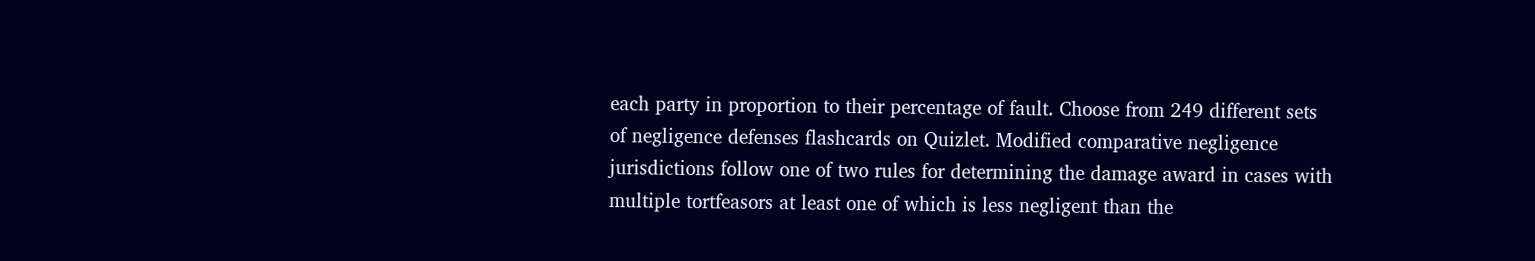each party in proportion to their percentage of fault. Choose from 249 different sets of negligence defenses flashcards on Quizlet. Modified comparative negligence jurisdictions follow one of two rules for determining the damage award in cases with multiple tortfeasors at least one of which is less negligent than the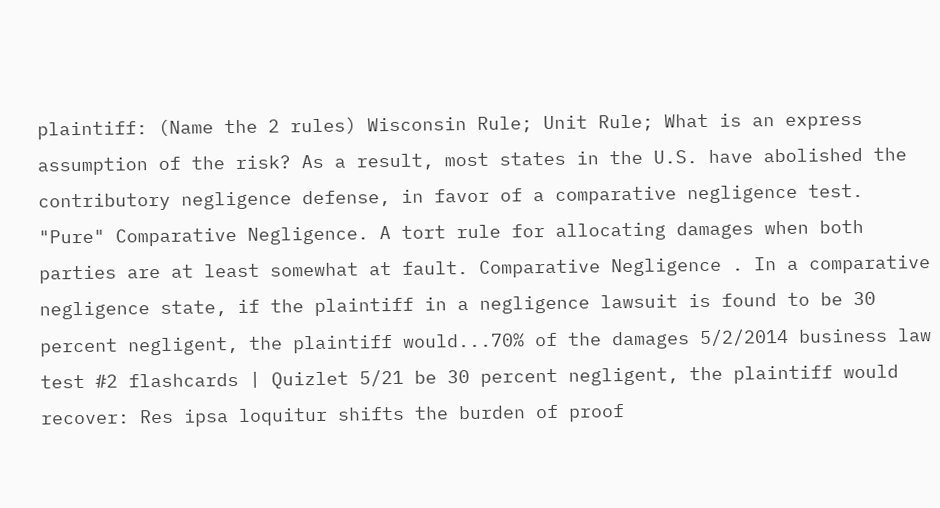plaintiff: (Name the 2 rules) Wisconsin Rule; Unit Rule; What is an express assumption of the risk? As a result, most states in the U.S. have abolished the contributory negligence defense, in favor of a comparative negligence test. "Pure" Comparative Negligence. A tort rule for allocating damages when both parties are at least somewhat at fault. Comparative Negligence . In a comparative negligence state, if the plaintiff in a negligence lawsuit is found to be 30 percent negligent, the plaintiff would...70% of the damages 5/2/2014 business law test #2 flashcards | Quizlet 5/21 be 30 percent negligent, the plaintiff would recover: Res ipsa loquitur shifts the burden of proof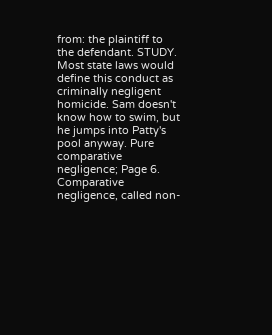from: the plaintiff to the defendant. STUDY. Most state laws would define this conduct as criminally negligent homicide. Sam doesn't know how to swim, but he jumps into Patty's pool anyway. Pure comparative negligence; Page 6. Comparative negligence, called non-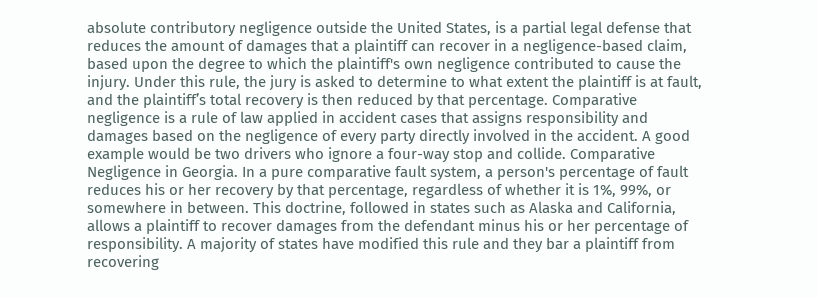absolute contributory negligence outside the United States, is a partial legal defense that reduces the amount of damages that a plaintiff can recover in a negligence-based claim, based upon the degree to which the plaintiff's own negligence contributed to cause the injury. Under this rule, the jury is asked to determine to what extent the plaintiff is at fault, and the plaintiff’s total recovery is then reduced by that percentage. Comparative negligence is a rule of law applied in accident cases that assigns responsibility and damages based on the negligence of every party directly involved in the accident. A good example would be two drivers who ignore a four-way stop and collide. Comparative Negligence in Georgia. In a pure comparative fault system, a person's percentage of fault reduces his or her recovery by that percentage, regardless of whether it is 1%, 99%, or somewhere in between. This doctrine, followed in states such as Alaska and California, allows a plaintiff to recover damages from the defendant minus his or her percentage of responsibility. A majority of states have modified this rule and they bar a plaintiff from recovering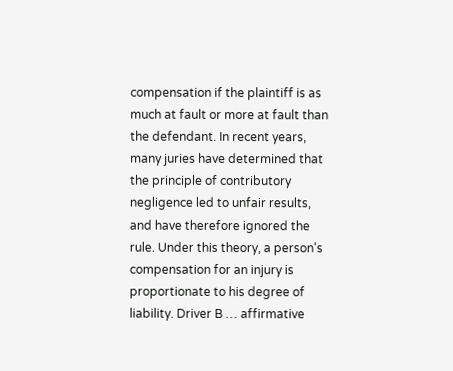compensation if the plaintiff is as much at fault or more at fault than the defendant. In recent years, many juries have determined that the principle of contributory negligence led to unfair results, and have therefore ignored the rule. Under this theory, a person's compensation for an injury is proportionate to his degree of liability. Driver B … affirmative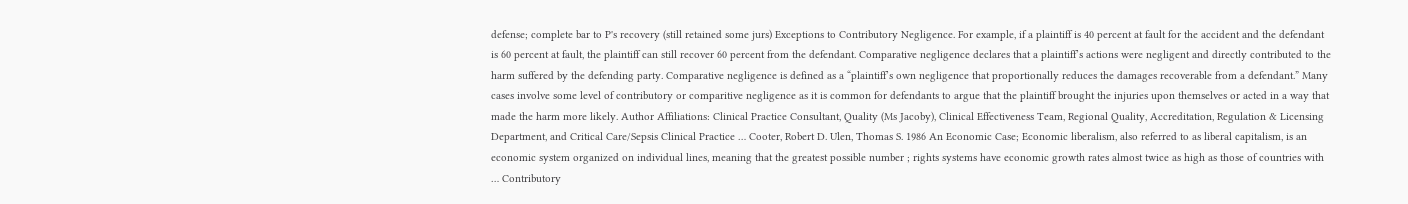defense; complete bar to P's recovery (still retained some jurs) Exceptions to Contributory Negligence. For example, if a plaintiff is 40 percent at fault for the accident and the defendant is 60 percent at fault, the plaintiff can still recover 60 percent from the defendant. Comparative negligence declares that a plaintiff’s actions were negligent and directly contributed to the harm suffered by the defending party. Comparative negligence is defined as a “plaintiff’s own negligence that proportionally reduces the damages recoverable from a defendant.” Many cases involve some level of contributory or comparitive negligence as it is common for defendants to argue that the plaintiff brought the injuries upon themselves or acted in a way that made the harm more likely. Author Affiliations: Clinical Practice Consultant, Quality (Ms Jacoby), Clinical Effectiveness Team, Regional Quality, Accreditation, Regulation & Licensing Department, and Critical Care/Sepsis Clinical Practice … Cooter, Robert D. Ulen, Thomas S. 1986 An Economic Case; Economic liberalism, also referred to as liberal capitalism, is an economic system organized on individual lines, meaning that the greatest possible number ; rights systems have economic growth rates almost twice as high as those of countries with … Contributory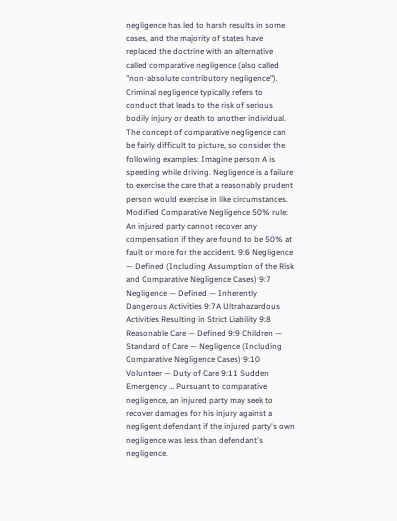negligence has led to harsh results in some cases, and the majority of states have replaced the doctrine with an alternative called comparative negligence (also called "non-absolute contributory negligence"). Criminal negligence typically refers to conduct that leads to the risk of serious bodily injury or death to another individual. The concept of comparative negligence can be fairly difficult to picture, so consider the following examples: Imagine person A is speeding while driving. Negligence is a failure to exercise the care that a reasonably prudent person would exercise in like circumstances. Modified Comparative Negligence 50% rule: An injured party cannot recover any compensation if they are found to be 50% at fault or more for the accident. 9:6 Negligence — Defined (Including Assumption of the Risk and Comparative Negligence Cases) 9:7 Negligence — Defined — Inherently Dangerous Activities 9:7A Ultrahazardous Activities Resulting in Strict Liability 9:8 Reasonable Care — Defined 9:9 Children — Standard of Care — Negligence (Including Comparative Negligence Cases) 9:10 Volunteer — Duty of Care 9:11 Sudden Emergency … Pursuant to comparative negligence, an injured party may seek to recover damages for his injury against a negligent defendant if the injured party's own negligence was less than defendant's negligence.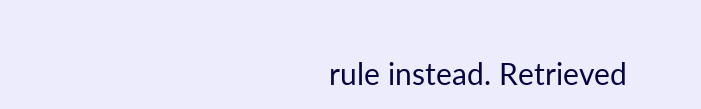rule instead. Retrieved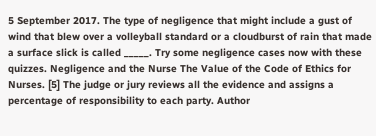5 September 2017. The type of negligence that might include a gust of wind that blew over a volleyball standard or a cloudburst of rain that made a surface slick is called _____. Try some negligence cases now with these quizzes. Negligence and the Nurse The Value of the Code of Ethics for Nurses. [5] The judge or jury reviews all the evidence and assigns a percentage of responsibility to each party. Author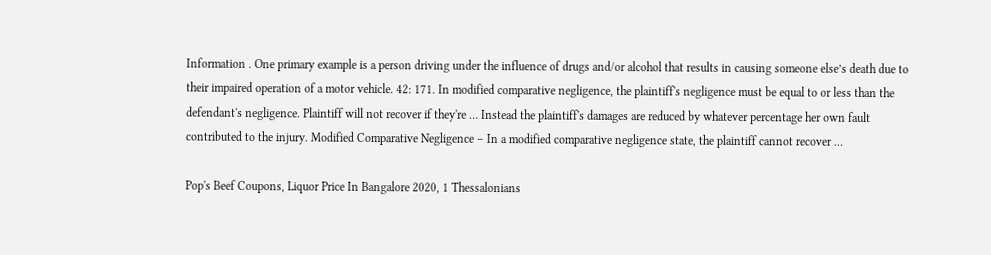Information . One primary example is a person driving under the influence of drugs and/or alcohol that results in causing someone else’s death due to their impaired operation of a motor vehicle. 42: 171. In modified comparative negligence, the plaintiff's negligence must be equal to or less than the defendant's negligence. Plaintiff will not recover if they're … Instead the plaintiff's damages are reduced by whatever percentage her own fault contributed to the injury. Modified Comparative Negligence – In a modified comparative negligence state, the plaintiff cannot recover …

Pop's Beef Coupons, Liquor Price In Bangalore 2020, 1 Thessalonians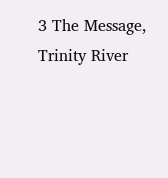3 The Message, Trinity River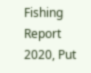Fishing Report 2020, Put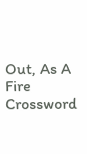Out, As A Fire Crossword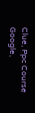Clue, Ppc Course Google,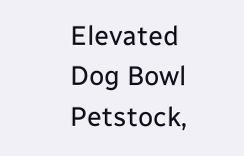Elevated Dog Bowl Petstock,